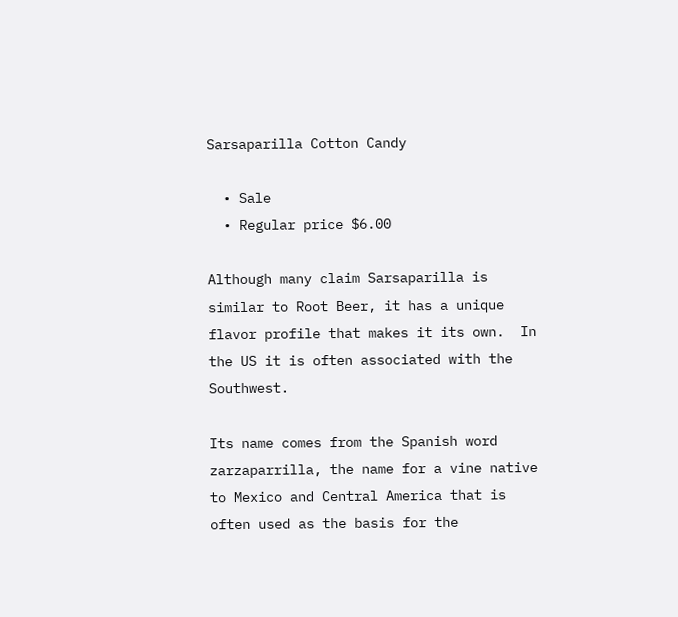Sarsaparilla Cotton Candy

  • Sale
  • Regular price $6.00

Although many claim Sarsaparilla is similar to Root Beer, it has a unique flavor profile that makes it its own.  In the US it is often associated with the Southwest.

Its name comes from the Spanish word zarzaparrilla, the name for a vine native to Mexico and Central America that is often used as the basis for the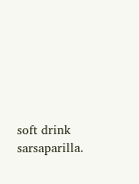soft drink sarsaparilla.